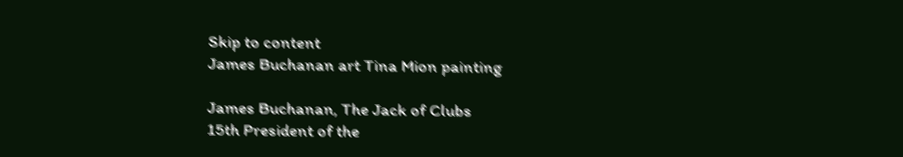Skip to content
James Buchanan art Tina Mion painting

James Buchanan, The Jack of Clubs
15th President of the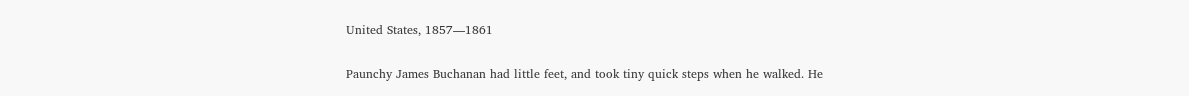United States, 1857—1861

Paunchy James Buchanan had little feet, and took tiny quick steps when he walked. He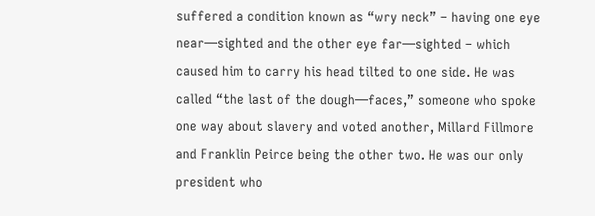suffered a condition known as “wry neck” – having one eye near—sighted and the other eye far—sighted – which caused him to carry his head tilted to one side. He was called “the last of the dough—faces,” someone who spoke one way about slavery and voted another, Millard Fillmore and Franklin Peirce being the other two. He was our only president who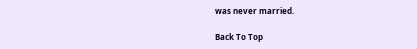was never married.

Back To Top